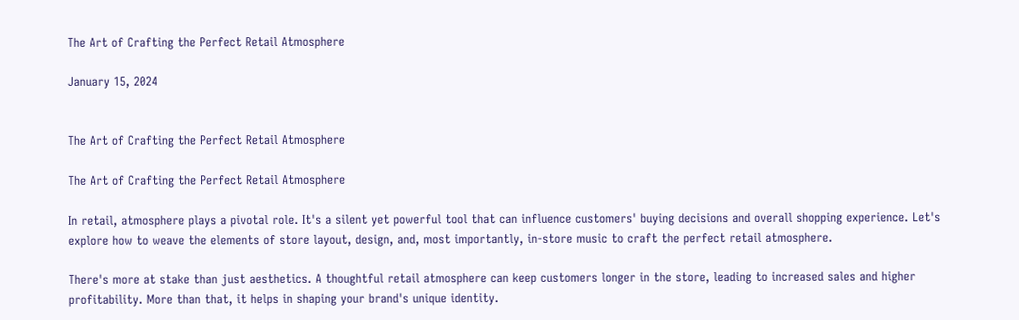The Art of Crafting the Perfect Retail Atmosphere

January 15, 2024


The Art of Crafting the Perfect Retail Atmosphere

The Art of Crafting the Perfect Retail Atmosphere

In retail, atmosphere plays a pivotal role. It's a silent yet powerful tool that can influence customers' buying decisions and overall shopping experience. Let's explore how to weave the elements of store layout, design, and, most importantly, in-store music to craft the perfect retail atmosphere.

There's more at stake than just aesthetics. A thoughtful retail atmosphere can keep customers longer in the store, leading to increased sales and higher profitability. More than that, it helps in shaping your brand's unique identity.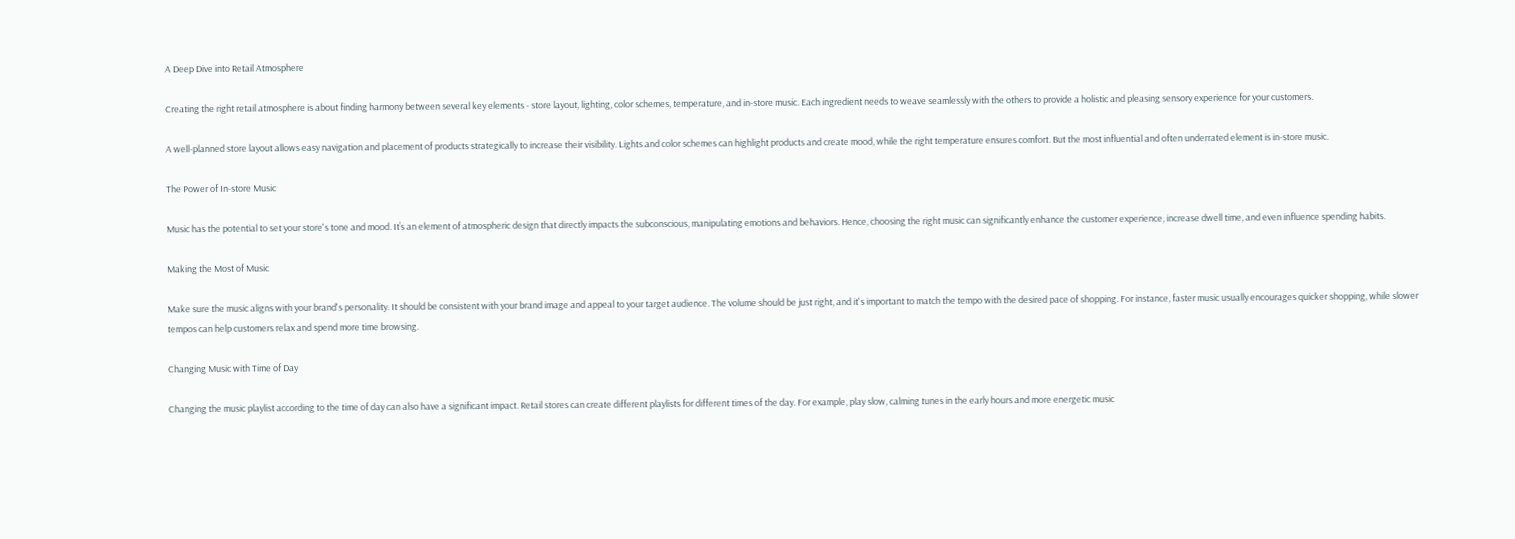A Deep Dive into Retail Atmosphere

Creating the right retail atmosphere is about finding harmony between several key elements - store layout, lighting, color schemes, temperature, and in-store music. Each ingredient needs to weave seamlessly with the others to provide a holistic and pleasing sensory experience for your customers.

A well-planned store layout allows easy navigation and placement of products strategically to increase their visibility. Lights and color schemes can highlight products and create mood, while the right temperature ensures comfort. But the most influential and often underrated element is in-store music.

The Power of In-store Music

Music has the potential to set your store's tone and mood. It’s an element of atmospheric design that directly impacts the subconscious, manipulating emotions and behaviors. Hence, choosing the right music can significantly enhance the customer experience, increase dwell time, and even influence spending habits.

Making the Most of Music

Make sure the music aligns with your brand's personality. It should be consistent with your brand image and appeal to your target audience. The volume should be just right, and it's important to match the tempo with the desired pace of shopping. For instance, faster music usually encourages quicker shopping, while slower tempos can help customers relax and spend more time browsing.

Changing Music with Time of Day

Changing the music playlist according to the time of day can also have a significant impact. Retail stores can create different playlists for different times of the day. For example, play slow, calming tunes in the early hours and more energetic music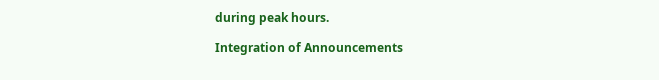during peak hours.

Integration of Announcements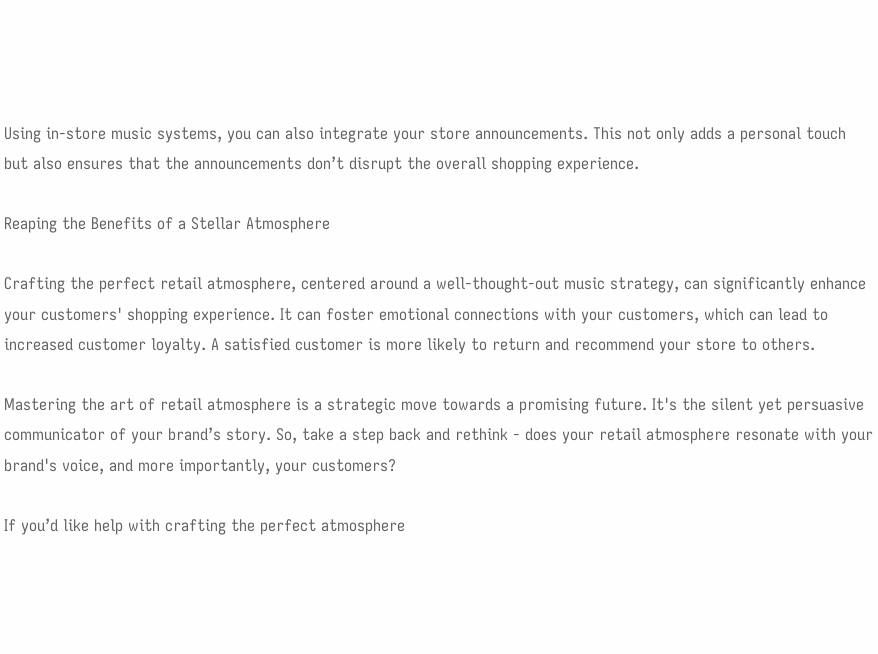Using in-store music systems, you can also integrate your store announcements. This not only adds a personal touch but also ensures that the announcements don’t disrupt the overall shopping experience.

Reaping the Benefits of a Stellar Atmosphere

Crafting the perfect retail atmosphere, centered around a well-thought-out music strategy, can significantly enhance your customers' shopping experience. It can foster emotional connections with your customers, which can lead to increased customer loyalty. A satisfied customer is more likely to return and recommend your store to others.

Mastering the art of retail atmosphere is a strategic move towards a promising future. It's the silent yet persuasive communicator of your brand’s story. So, take a step back and rethink - does your retail atmosphere resonate with your brand's voice, and more importantly, your customers?

If you’d like help with crafting the perfect atmosphere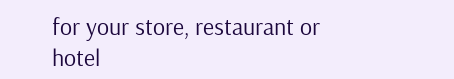for your store, restaurant or hotel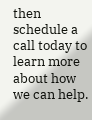then schedule a call today to learn more about how we can help.